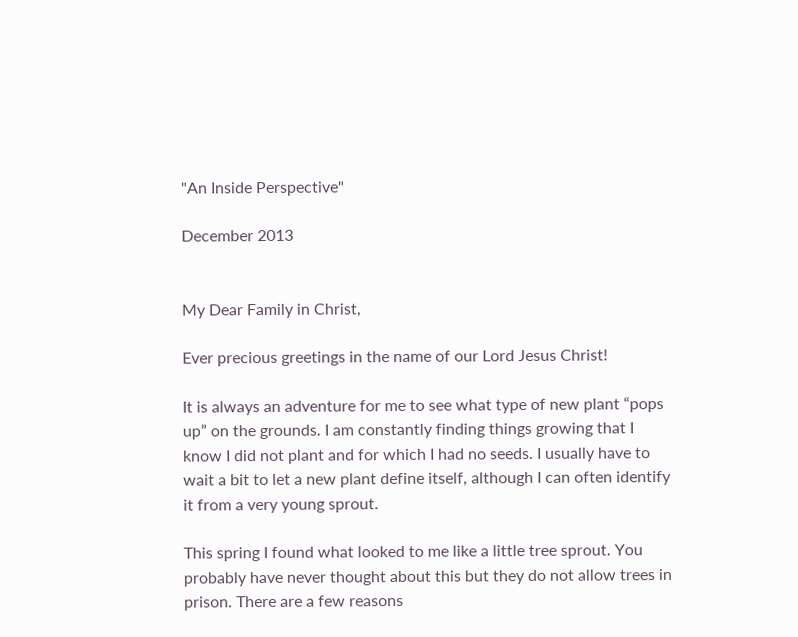"An Inside Perspective"

December 2013


My Dear Family in Christ,

Ever precious greetings in the name of our Lord Jesus Christ!

It is always an adventure for me to see what type of new plant “pops up” on the grounds. I am constantly finding things growing that I know I did not plant and for which I had no seeds. I usually have to wait a bit to let a new plant define itself, although I can often identify it from a very young sprout.

This spring I found what looked to me like a little tree sprout. You probably have never thought about this but they do not allow trees in prison. There are a few reasons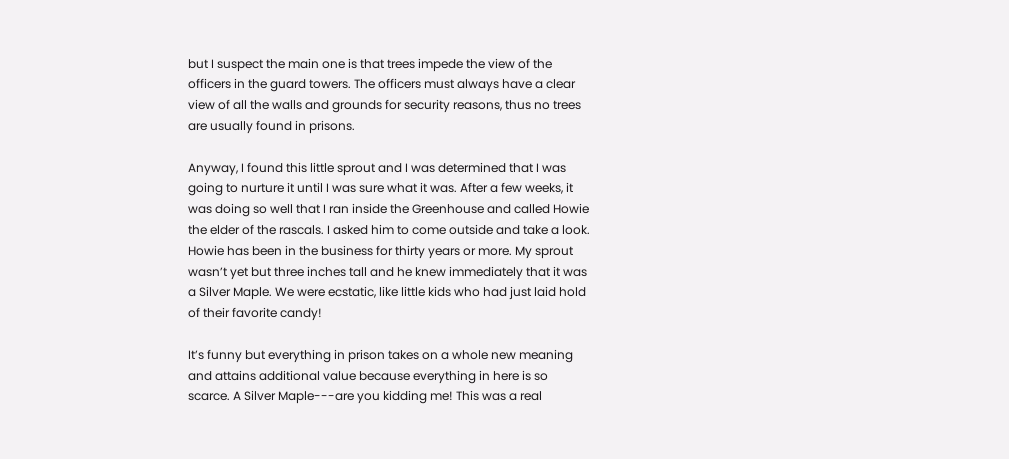but I suspect the main one is that trees impede the view of the officers in the guard towers. The officers must always have a clear view of all the walls and grounds for security reasons, thus no trees are usually found in prisons.

Anyway, I found this little sprout and I was determined that I was going to nurture it until I was sure what it was. After a few weeks, it was doing so well that I ran inside the Greenhouse and called Howie the elder of the rascals. I asked him to come outside and take a look. Howie has been in the business for thirty years or more. My sprout wasn’t yet but three inches tall and he knew immediately that it was a Silver Maple. We were ecstatic, like little kids who had just laid hold of their favorite candy!

It’s funny but everything in prison takes on a whole new meaning and attains additional value because everything in here is so scarce. A Silver Maple---are you kidding me! This was a real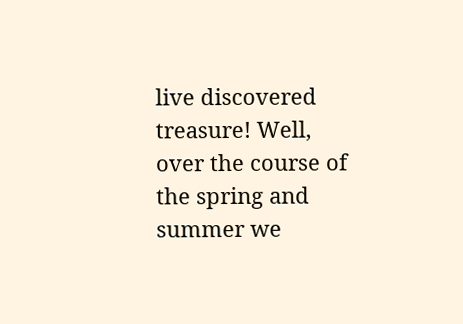live discovered treasure! Well, over the course of the spring and summer we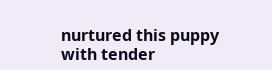nurtured this puppy with tender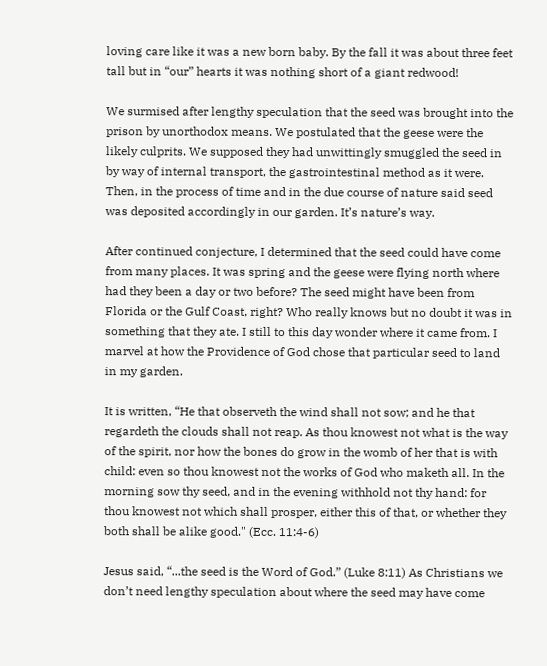loving care like it was a new born baby. By the fall it was about three feet tall but in “our” hearts it was nothing short of a giant redwood!

We surmised after lengthy speculation that the seed was brought into the prison by unorthodox means. We postulated that the geese were the likely culprits. We supposed they had unwittingly smuggled the seed in by way of internal transport, the gastrointestinal method as it were. Then, in the process of time and in the due course of nature said seed was deposited accordingly in our garden. It’s nature’s way.

After continued conjecture, I determined that the seed could have come from many places. It was spring and the geese were flying north where had they been a day or two before? The seed might have been from Florida or the Gulf Coast, right? Who really knows but no doubt it was in something that they ate. I still to this day wonder where it came from. I marvel at how the Providence of God chose that particular seed to land in my garden.

It is written, “He that observeth the wind shall not sow; and he that regardeth the clouds shall not reap. As thou knowest not what is the way of the spirit, nor how the bones do grow in the womb of her that is with child: even so thou knowest not the works of God who maketh all. In the morning sow thy seed, and in the evening withhold not thy hand: for thou knowest not which shall prosper, either this of that, or whether they both shall be alike good." (Ecc. 11:4-6)

Jesus said, “...the seed is the Word of God.” (Luke 8:11) As Christians we don’t need lengthy speculation about where the seed may have come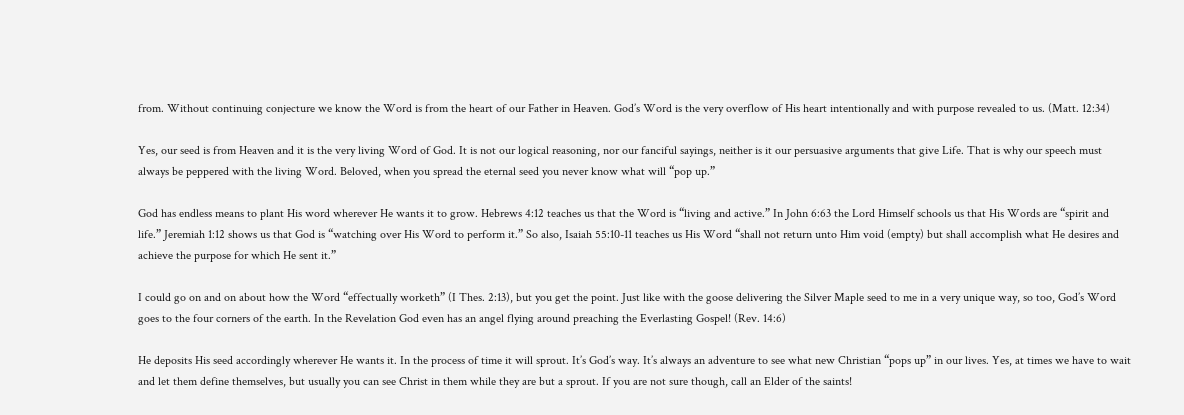from. Without continuing conjecture we know the Word is from the heart of our Father in Heaven. God’s Word is the very overflow of His heart intentionally and with purpose revealed to us. (Matt. 12:34)

Yes, our seed is from Heaven and it is the very living Word of God. It is not our logical reasoning, nor our fanciful sayings, neither is it our persuasive arguments that give Life. That is why our speech must always be peppered with the living Word. Beloved, when you spread the eternal seed you never know what will “pop up.”

God has endless means to plant His word wherever He wants it to grow. Hebrews 4:12 teaches us that the Word is “living and active.” In John 6:63 the Lord Himself schools us that His Words are “spirit and life.” Jeremiah 1:12 shows us that God is “watching over His Word to perform it.” So also, Isaiah 55:10-11 teaches us His Word “shall not return unto Him void (empty) but shall accomplish what He desires and achieve the purpose for which He sent it.”

I could go on and on about how the Word “effectually worketh” (I Thes. 2:13), but you get the point. Just like with the goose delivering the Silver Maple seed to me in a very unique way, so too, God’s Word goes to the four corners of the earth. In the Revelation God even has an angel flying around preaching the Everlasting Gospel! (Rev. 14:6)

He deposits His seed accordingly wherever He wants it. In the process of time it will sprout. It’s God’s way. It’s always an adventure to see what new Christian “pops up” in our lives. Yes, at times we have to wait and let them define themselves, but usually you can see Christ in them while they are but a sprout. If you are not sure though, call an Elder of the saints!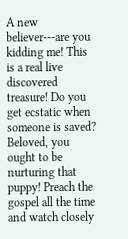A new believer---are you kidding me! This is a real live discovered treasure! Do you get ecstatic when someone is saved? Beloved, you ought to be nurturing that puppy! Preach the gospel all the time and watch closely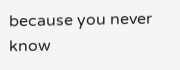because you never know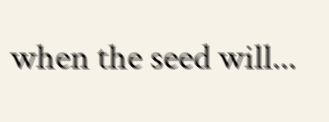when the seed will...